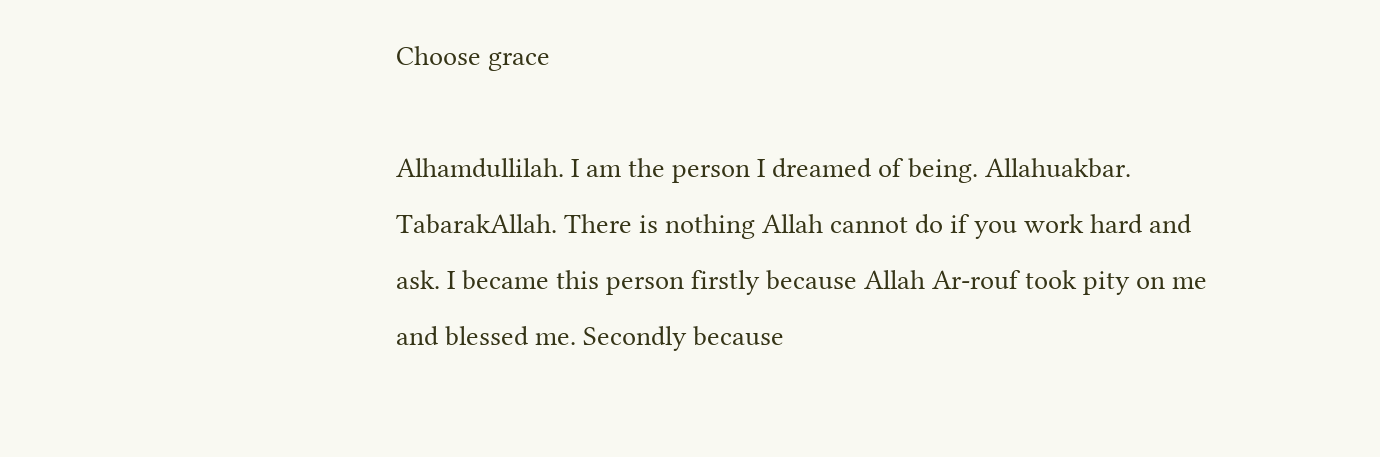Choose grace

Alhamdullilah. I am the person I dreamed of being. Allahuakbar. TabarakAllah. There is nothing Allah cannot do if you work hard and ask. I became this person firstly because Allah Ar-rouf took pity on me and blessed me. Secondly because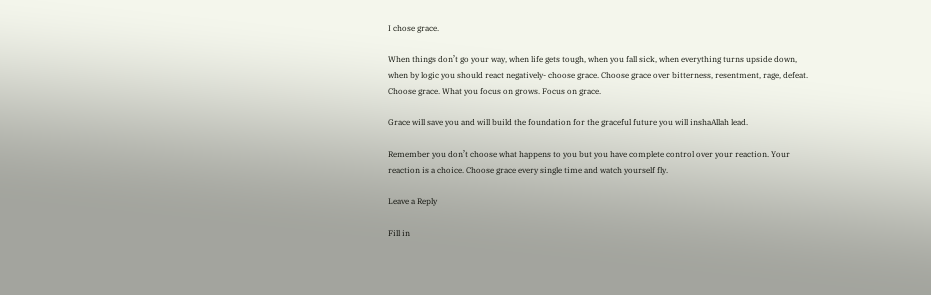I chose grace.

When things don’t go your way, when life gets tough, when you fall sick, when everything turns upside down, when by logic you should react negatively- choose grace. Choose grace over bitterness, resentment, rage, defeat. Choose grace. What you focus on grows. Focus on grace.

Grace will save you and will build the foundation for the graceful future you will inshaAllah lead.

Remember you don’t choose what happens to you but you have complete control over your reaction. Your reaction is a choice. Choose grace every single time and watch yourself fly.

Leave a Reply

Fill in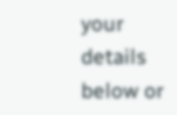your details below or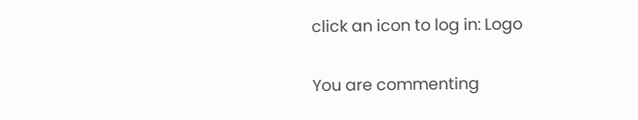click an icon to log in: Logo

You are commenting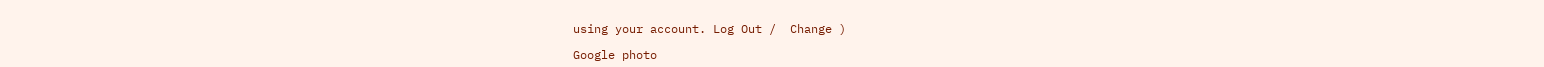using your account. Log Out /  Change )

Google photo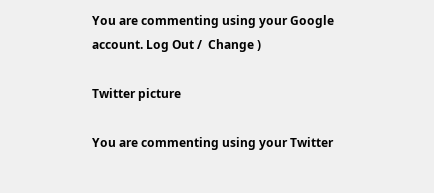You are commenting using your Google account. Log Out /  Change )

Twitter picture

You are commenting using your Twitter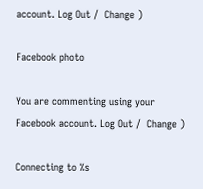account. Log Out /  Change )

Facebook photo

You are commenting using your Facebook account. Log Out /  Change )

Connecting to %s